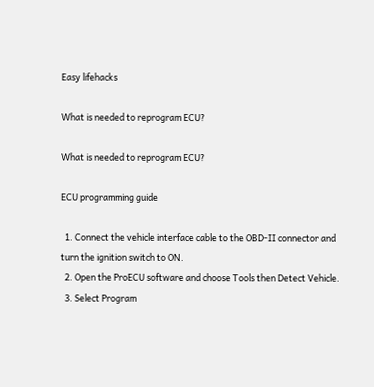Easy lifehacks

What is needed to reprogram ECU?

What is needed to reprogram ECU?

ECU programming guide

  1. Connect the vehicle interface cable to the OBD-II connector and turn the ignition switch to ON.
  2. Open the ProECU software and choose Tools then Detect Vehicle.
  3. Select Program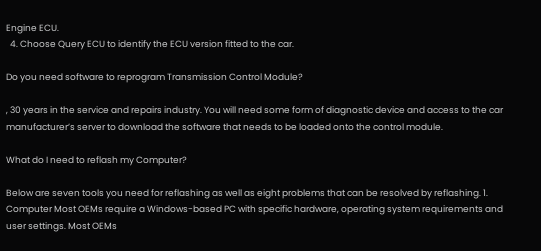Engine ECU.
  4. Choose Query ECU to identify the ECU version fitted to the car.

Do you need software to reprogram Transmission Control Module?

, 30 years in the service and repairs industry. You will need some form of diagnostic device and access to the car manufacturer’s server to download the software that needs to be loaded onto the control module.

What do I need to reflash my Computer?

Below are seven tools you need for reflashing as well as eight problems that can be resolved by reflashing. 1. Computer Most OEMs require a Windows-based PC with specific hardware, operating system requirements and user settings. Most OEMs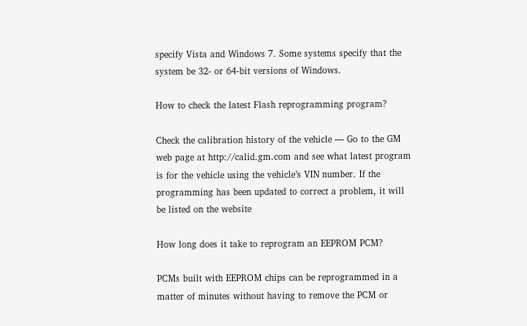specify Vista and Windows 7. Some systems specify that the system be 32- or 64-bit versions of Windows.

How to check the latest Flash reprogramming program?

Check the calibration history of the vehicle — Go to the GM web page at http://calid.gm.com and see what latest program is for the vehicle using the vehicle’s VIN number. If the programming has been updated to correct a problem, it will be listed on the website

How long does it take to reprogram an EEPROM PCM?

PCMs built with EEPROM chips can be reprogrammed in a matter of minutes without having to remove the PCM or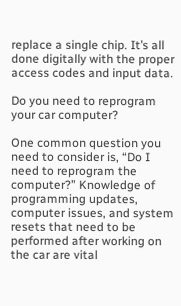replace a single chip. It’s all done digitally with the proper access codes and input data.

Do you need to reprogram your car computer?

One common question you need to consider is, “Do I need to reprogram the computer?” Knowledge of programming updates, computer issues, and system resets that need to be performed after working on the car are vital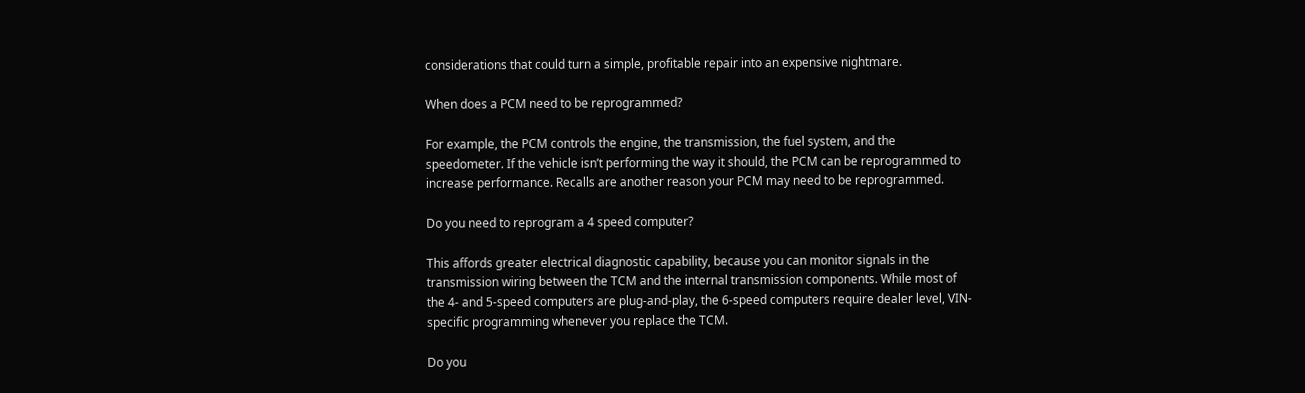considerations that could turn a simple, profitable repair into an expensive nightmare.

When does a PCM need to be reprogrammed?

For example, the PCM controls the engine, the transmission, the fuel system, and the speedometer. If the vehicle isn’t performing the way it should, the PCM can be reprogrammed to increase performance. Recalls are another reason your PCM may need to be reprogrammed.

Do you need to reprogram a 4 speed computer?

This affords greater electrical diagnostic capability, because you can monitor signals in the transmission wiring between the TCM and the internal transmission components. While most of the 4- and 5-speed computers are plug-and-play, the 6-speed computers require dealer level, VIN-specific programming whenever you replace the TCM.

Do you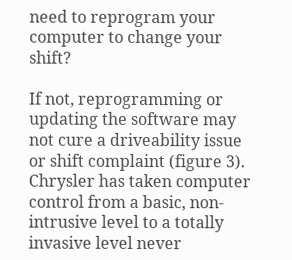need to reprogram your computer to change your shift?

If not, reprogramming or updating the software may not cure a driveability issue or shift complaint (figure 3). Chrysler has taken computer control from a basic, non-intrusive level to a totally invasive level never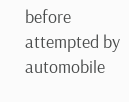before attempted by automobile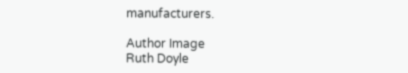manufacturers.

Author Image
Ruth Doyle